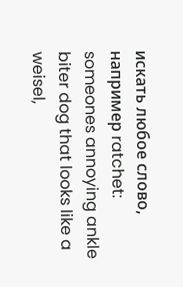искать любое слово, например ratchet:
someones annoying ankle biter dog that looks like a weisel,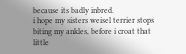because its badly inbred.
i hope my sisters weisel terrier stops biting my ankles, before i croat that little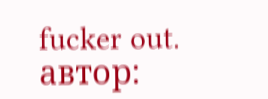fucker out.
автор: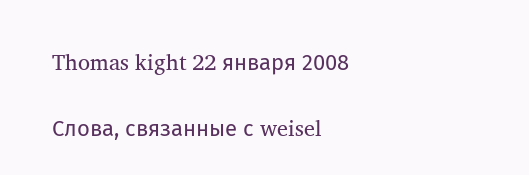Thomas kight 22 января 2008

Слова, связанные с weisel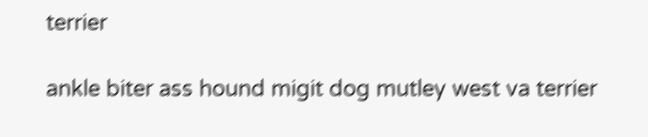terrier

ankle biter ass hound migit dog mutley west va terrier